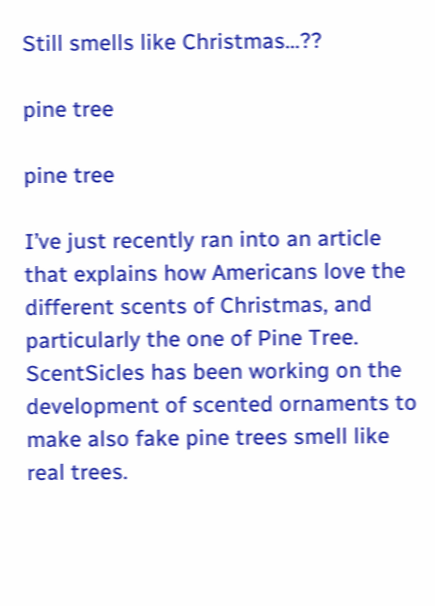Still smells like Christmas…??

pine tree

pine tree

I’ve just recently ran into an article that explains how Americans love the different scents of Christmas, and particularly the one of Pine Tree. ScentSicles has been working on the development of scented ornaments to make also fake pine trees smell like real trees.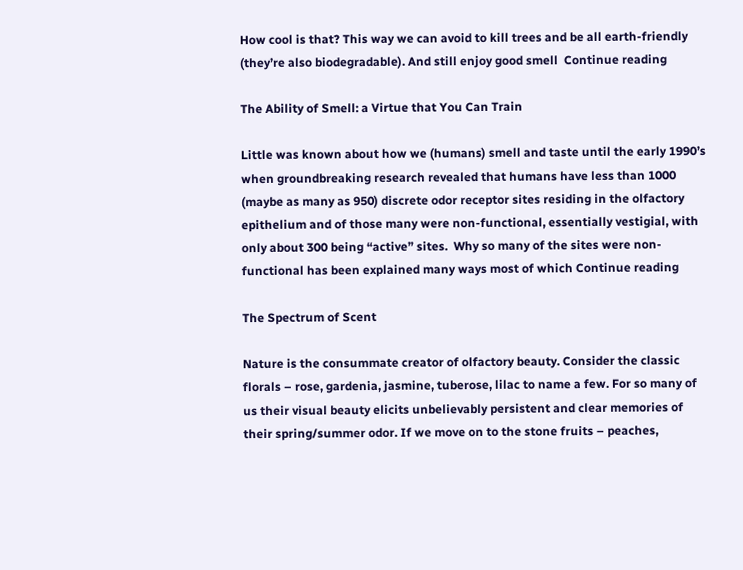How cool is that? This way we can avoid to kill trees and be all earth-friendly (they’re also biodegradable). And still enjoy good smell  Continue reading

The Ability of Smell: a Virtue that You Can Train

Little was known about how we (humans) smell and taste until the early 1990’s when groundbreaking research revealed that humans have less than 1000 (maybe as many as 950) discrete odor receptor sites residing in the olfactory epithelium and of those many were non-functional, essentially vestigial, with only about 300 being “active” sites.  Why so many of the sites were non-functional has been explained many ways most of which Continue reading

The Spectrum of Scent

Nature is the consummate creator of olfactory beauty. Consider the classic florals – rose, gardenia, jasmine, tuberose, lilac to name a few. For so many of us their visual beauty elicits unbelievably persistent and clear memories of their spring/summer odor. If we move on to the stone fruits – peaches,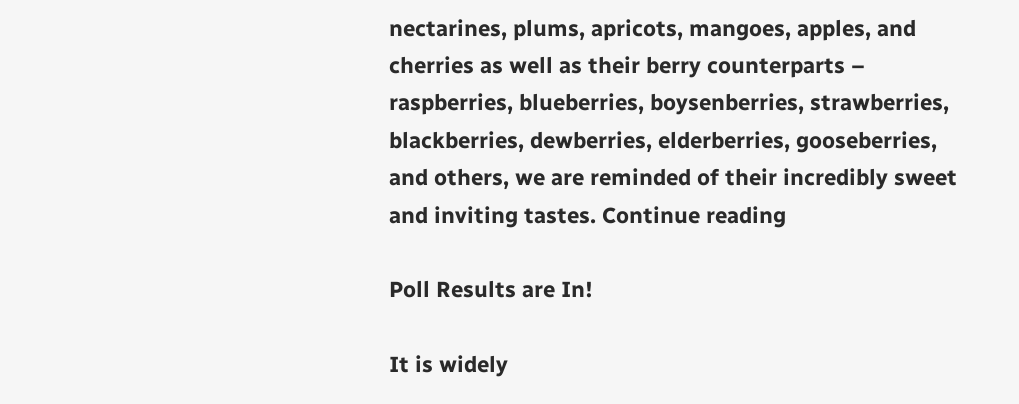nectarines, plums, apricots, mangoes, apples, and cherries as well as their berry counterparts – raspberries, blueberries, boysenberries, strawberries, blackberries, dewberries, elderberries, gooseberries, and others, we are reminded of their incredibly sweet and inviting tastes. Continue reading

Poll Results are In!

It is widely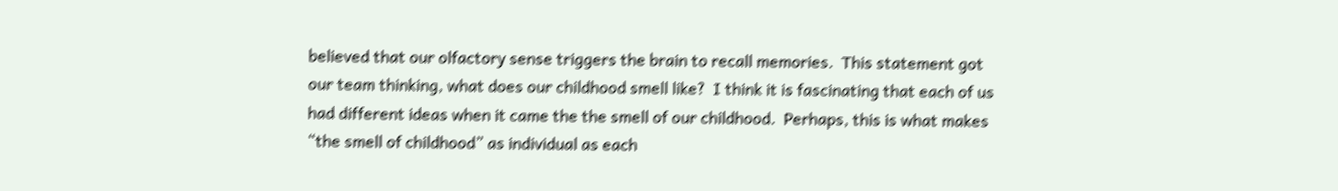believed that our olfactory sense triggers the brain to recall memories.  This statement got our team thinking, what does our childhood smell like?  I think it is fascinating that each of us had different ideas when it came the the smell of our childhood.  Perhaps, this is what makes “the smell of childhood” as individual as each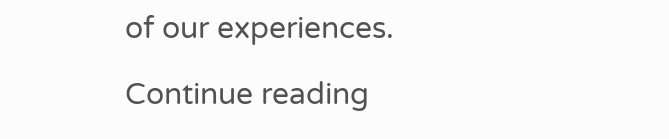of our experiences.

Continue reading